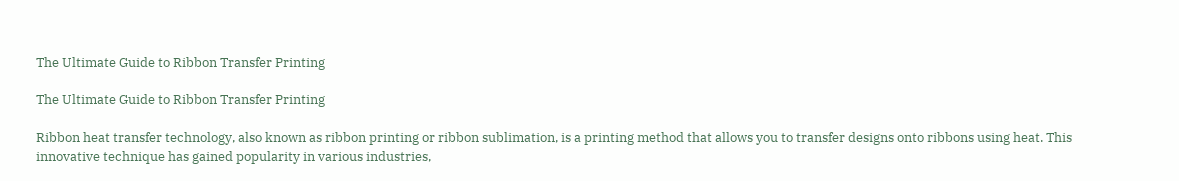The Ultimate Guide to Ribbon Transfer Printing

The Ultimate Guide to Ribbon Transfer Printing

Ribbon heat transfer technology, also known as ribbon printing or ribbon sublimation, is a printing method that allows you to transfer designs onto ribbons using heat. This innovative technique has gained popularity in various industries,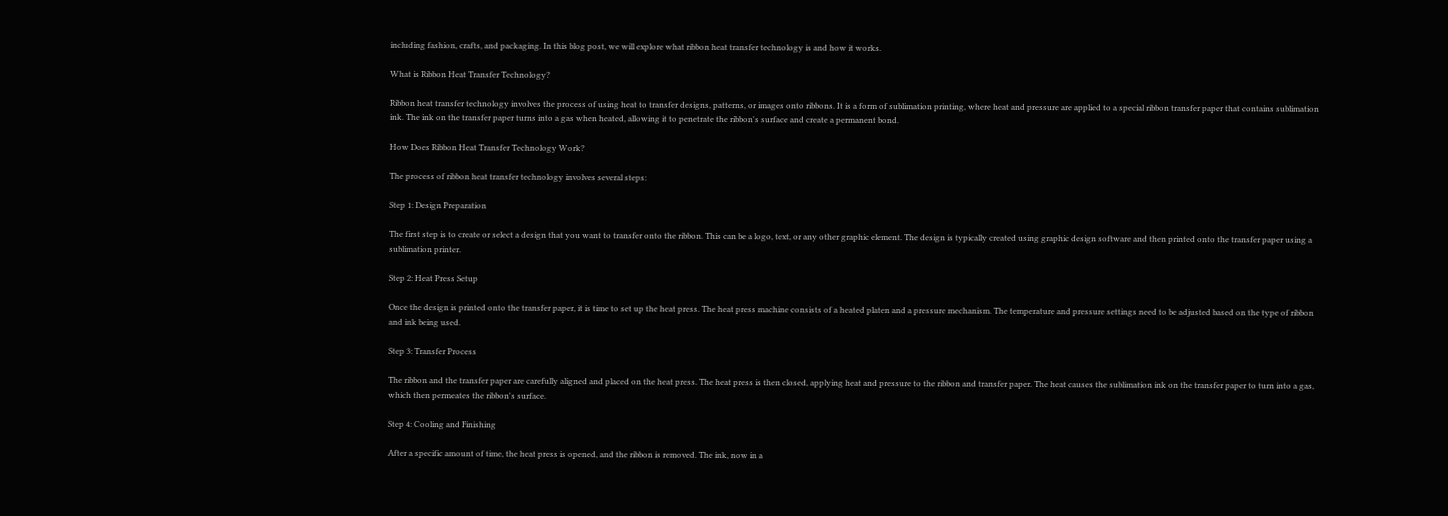including fashion, crafts, and packaging. In this blog post, we will explore what ribbon heat transfer technology is and how it works.

What is Ribbon Heat Transfer Technology?

Ribbon heat transfer technology involves the process of using heat to transfer designs, patterns, or images onto ribbons. It is a form of sublimation printing, where heat and pressure are applied to a special ribbon transfer paper that contains sublimation ink. The ink on the transfer paper turns into a gas when heated, allowing it to penetrate the ribbon's surface and create a permanent bond.

How Does Ribbon Heat Transfer Technology Work?

The process of ribbon heat transfer technology involves several steps:

Step 1: Design Preparation

The first step is to create or select a design that you want to transfer onto the ribbon. This can be a logo, text, or any other graphic element. The design is typically created using graphic design software and then printed onto the transfer paper using a sublimation printer.

Step 2: Heat Press Setup

Once the design is printed onto the transfer paper, it is time to set up the heat press. The heat press machine consists of a heated platen and a pressure mechanism. The temperature and pressure settings need to be adjusted based on the type of ribbon and ink being used.

Step 3: Transfer Process

The ribbon and the transfer paper are carefully aligned and placed on the heat press. The heat press is then closed, applying heat and pressure to the ribbon and transfer paper. The heat causes the sublimation ink on the transfer paper to turn into a gas, which then permeates the ribbon's surface.

Step 4: Cooling and Finishing

After a specific amount of time, the heat press is opened, and the ribbon is removed. The ink, now in a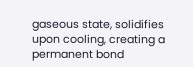gaseous state, solidifies upon cooling, creating a permanent bond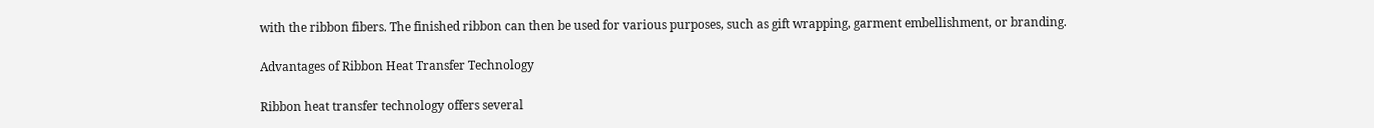with the ribbon fibers. The finished ribbon can then be used for various purposes, such as gift wrapping, garment embellishment, or branding.

Advantages of Ribbon Heat Transfer Technology

Ribbon heat transfer technology offers several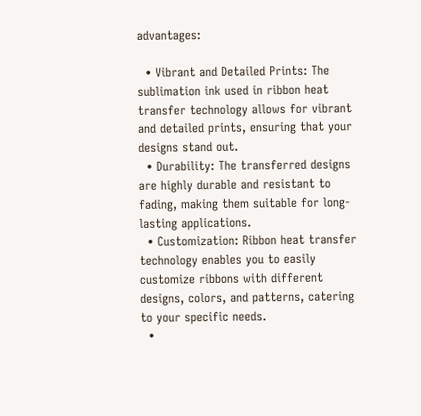advantages:

  • Vibrant and Detailed Prints: The sublimation ink used in ribbon heat transfer technology allows for vibrant and detailed prints, ensuring that your designs stand out.
  • Durability: The transferred designs are highly durable and resistant to fading, making them suitable for long-lasting applications.
  • Customization: Ribbon heat transfer technology enables you to easily customize ribbons with different designs, colors, and patterns, catering to your specific needs.
  •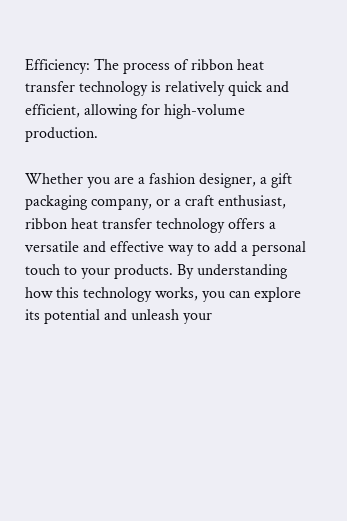Efficiency: The process of ribbon heat transfer technology is relatively quick and efficient, allowing for high-volume production.

Whether you are a fashion designer, a gift packaging company, or a craft enthusiast, ribbon heat transfer technology offers a versatile and effective way to add a personal touch to your products. By understanding how this technology works, you can explore its potential and unleash your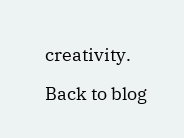creativity.

Back to blog